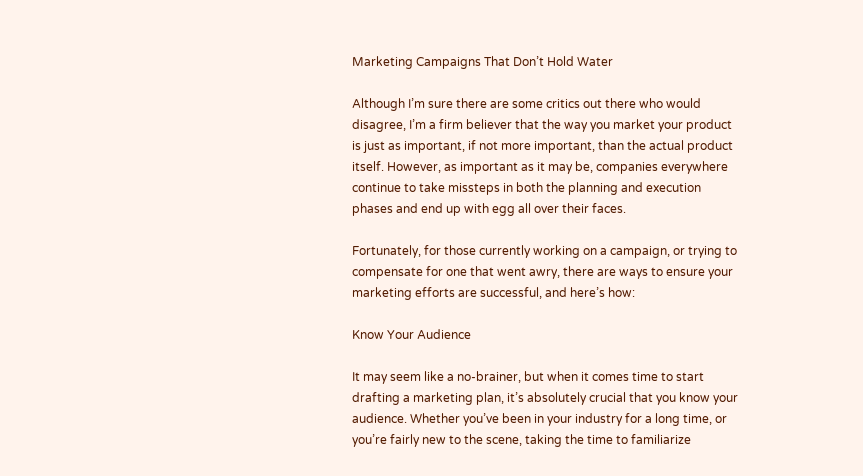Marketing Campaigns That Don’t Hold Water

Although I’m sure there are some critics out there who would disagree, I’m a firm believer that the way you market your product is just as important, if not more important, than the actual product itself. However, as important as it may be, companies everywhere continue to take missteps in both the planning and execution phases and end up with egg all over their faces.

Fortunately, for those currently working on a campaign, or trying to compensate for one that went awry, there are ways to ensure your marketing efforts are successful, and here’s how:

Know Your Audience

It may seem like a no-brainer, but when it comes time to start drafting a marketing plan, it’s absolutely crucial that you know your audience. Whether you’ve been in your industry for a long time, or you’re fairly new to the scene, taking the time to familiarize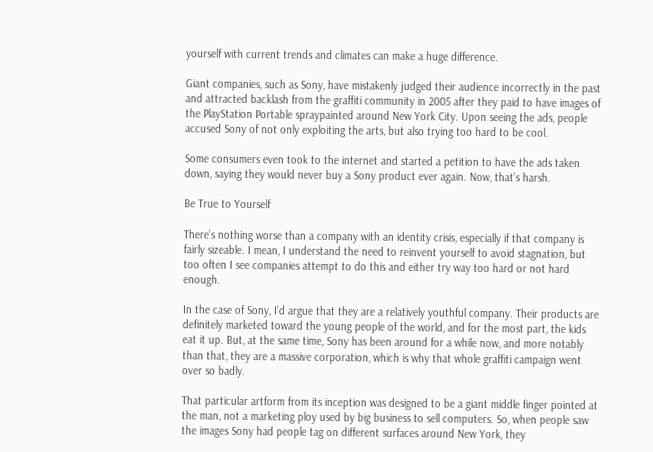yourself with current trends and climates can make a huge difference.

Giant companies, such as Sony, have mistakenly judged their audience incorrectly in the past and attracted backlash from the graffiti community in 2005 after they paid to have images of the PlayStation Portable spraypainted around New York City. Upon seeing the ads, people accused Sony of not only exploiting the arts, but also trying too hard to be cool.

Some consumers even took to the internet and started a petition to have the ads taken down, saying they would never buy a Sony product ever again. Now, that’s harsh.

Be True to Yourself

There’s nothing worse than a company with an identity crisis, especially if that company is fairly sizeable. I mean, I understand the need to reinvent yourself to avoid stagnation, but too often I see companies attempt to do this and either try way too hard or not hard enough.

In the case of Sony, I’d argue that they are a relatively youthful company. Their products are definitely marketed toward the young people of the world, and for the most part, the kids eat it up. But, at the same time, Sony has been around for a while now, and more notably than that, they are a massive corporation, which is why that whole graffiti campaign went over so badly.

That particular artform from its inception was designed to be a giant middle finger pointed at the man, not a marketing ploy used by big business to sell computers. So, when people saw the images Sony had people tag on different surfaces around New York, they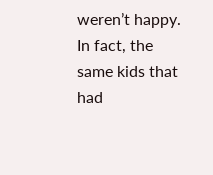weren’t happy. In fact, the same kids that had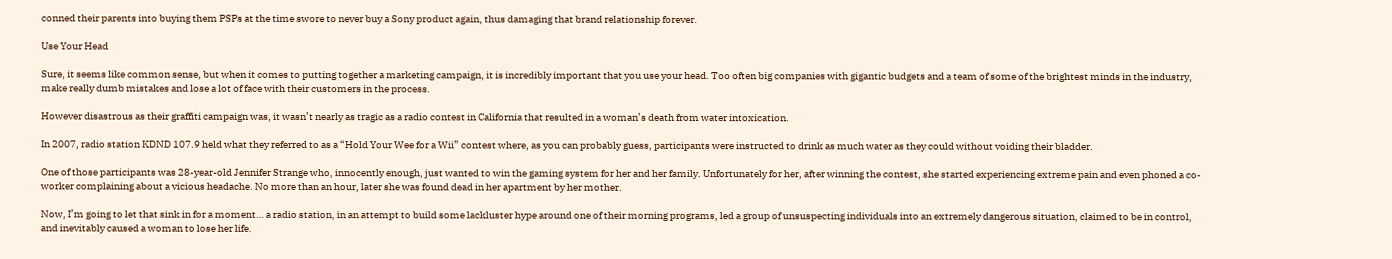conned their parents into buying them PSPs at the time swore to never buy a Sony product again, thus damaging that brand relationship forever.

Use Your Head

Sure, it seems like common sense, but when it comes to putting together a marketing campaign, it is incredibly important that you use your head. Too often big companies with gigantic budgets and a team of some of the brightest minds in the industry, make really dumb mistakes and lose a lot of face with their customers in the process.

However disastrous as their graffiti campaign was, it wasn’t nearly as tragic as a radio contest in California that resulted in a woman’s death from water intoxication.

In 2007, radio station KDND 107.9 held what they referred to as a “Hold Your Wee for a Wii” contest where, as you can probably guess, participants were instructed to drink as much water as they could without voiding their bladder.

One of those participants was 28-year-old Jennifer Strange who, innocently enough, just wanted to win the gaming system for her and her family. Unfortunately for her, after winning the contest, she started experiencing extreme pain and even phoned a co-worker complaining about a vicious headache. No more than an hour, later she was found dead in her apartment by her mother.

Now, I’m going to let that sink in for a moment… a radio station, in an attempt to build some lackluster hype around one of their morning programs, led a group of unsuspecting individuals into an extremely dangerous situation, claimed to be in control, and inevitably caused a woman to lose her life.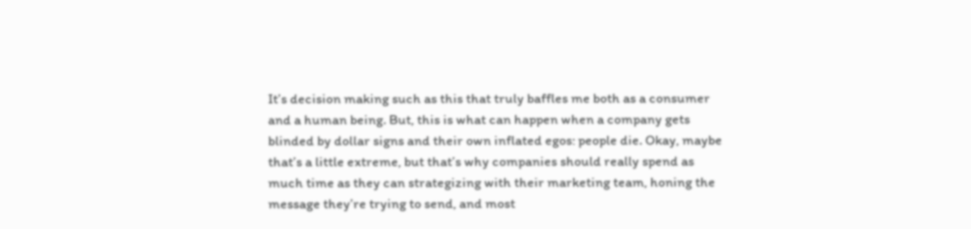It’s decision making such as this that truly baffles me both as a consumer and a human being. But, this is what can happen when a company gets blinded by dollar signs and their own inflated egos: people die. Okay, maybe that’s a little extreme, but that’s why companies should really spend as much time as they can strategizing with their marketing team, honing the message they’re trying to send, and most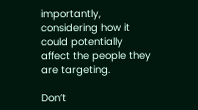importantly, considering how it could potentially affect the people they are targeting.

Don’t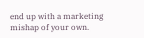end up with a marketing mishap of your own.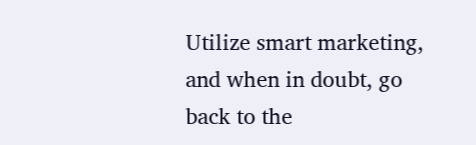Utilize smart marketing, and when in doubt, go back to the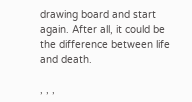drawing board and start again. After all, it could be the difference between life and death.

, , ,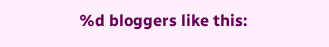%d bloggers like this: